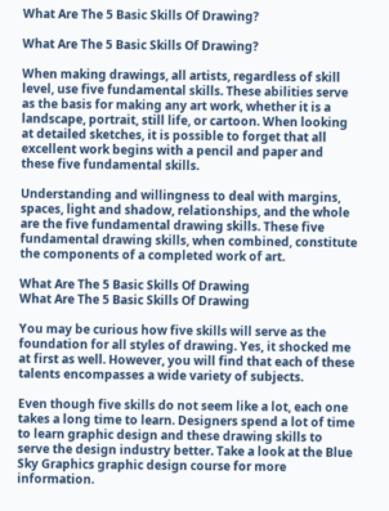What Are The 5 Basic Skills Of Drawing?

What Are The 5 Basic Skills Of Drawing?

When making drawings, all artists, regardless of skill level, use five fundamental skills. These abilities serve as the basis for making any art work, whether it is a landscape, portrait, still life, or cartoon. When looking at detailed sketches, it is possible to forget that all excellent work begins with a pencil and paper and these five fundamental skills.

Understanding and willingness to deal with margins, spaces, light and shadow, relationships, and the whole are the five fundamental drawing skills. These five fundamental drawing skills, when combined, constitute the components of a completed work of art.

What Are The 5 Basic Skills Of Drawing
What Are The 5 Basic Skills Of Drawing

You may be curious how five skills will serve as the foundation for all styles of drawing. Yes, it shocked me at first as well. However, you will find that each of these talents encompasses a wide variety of subjects.

Even though five skills do not seem like a lot, each one takes a long time to learn. Designers spend a lot of time to learn graphic design and these drawing skills to serve the design industry better. Take a look at the Blue Sky Graphics graphic design course for more information.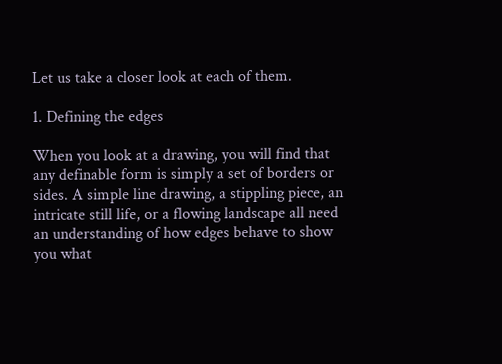Let us take a closer look at each of them.

1. Defining the edges

When you look at a drawing, you will find that any definable form is simply a set of borders or sides. A simple line drawing, a stippling piece, an intricate still life, or a flowing landscape all need an understanding of how edges behave to show you what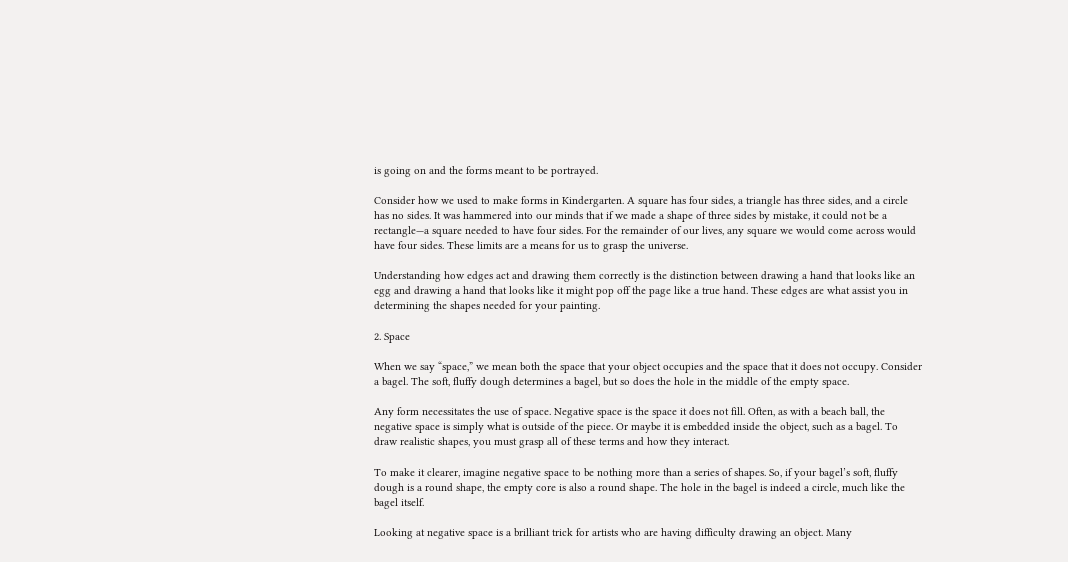is going on and the forms meant to be portrayed.

Consider how we used to make forms in Kindergarten. A square has four sides, a triangle has three sides, and a circle has no sides. It was hammered into our minds that if we made a shape of three sides by mistake, it could not be a rectangle—a square needed to have four sides. For the remainder of our lives, any square we would come across would have four sides. These limits are a means for us to grasp the universe.

Understanding how edges act and drawing them correctly is the distinction between drawing a hand that looks like an egg and drawing a hand that looks like it might pop off the page like a true hand. These edges are what assist you in determining the shapes needed for your painting.

2. Space

When we say “space,” we mean both the space that your object occupies and the space that it does not occupy. Consider a bagel. The soft, fluffy dough determines a bagel, but so does the hole in the middle of the empty space.

Any form necessitates the use of space. Negative space is the space it does not fill. Often, as with a beach ball, the negative space is simply what is outside of the piece. Or maybe it is embedded inside the object, such as a bagel. To draw realistic shapes, you must grasp all of these terms and how they interact.

To make it clearer, imagine negative space to be nothing more than a series of shapes. So, if your bagel’s soft, fluffy dough is a round shape, the empty core is also a round shape. The hole in the bagel is indeed a circle, much like the bagel itself.

Looking at negative space is a brilliant trick for artists who are having difficulty drawing an object. Many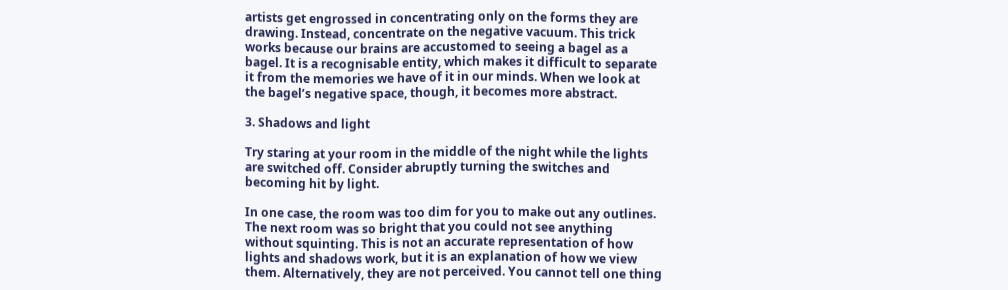artists get engrossed in concentrating only on the forms they are drawing. Instead, concentrate on the negative vacuum. This trick works because our brains are accustomed to seeing a bagel as a bagel. It is a recognisable entity, which makes it difficult to separate it from the memories we have of it in our minds. When we look at the bagel’s negative space, though, it becomes more abstract.

3. Shadows and light

Try staring at your room in the middle of the night while the lights are switched off. Consider abruptly turning the switches and becoming hit by light.

In one case, the room was too dim for you to make out any outlines. The next room was so bright that you could not see anything without squinting. This is not an accurate representation of how lights and shadows work, but it is an explanation of how we view them. Alternatively, they are not perceived. You cannot tell one thing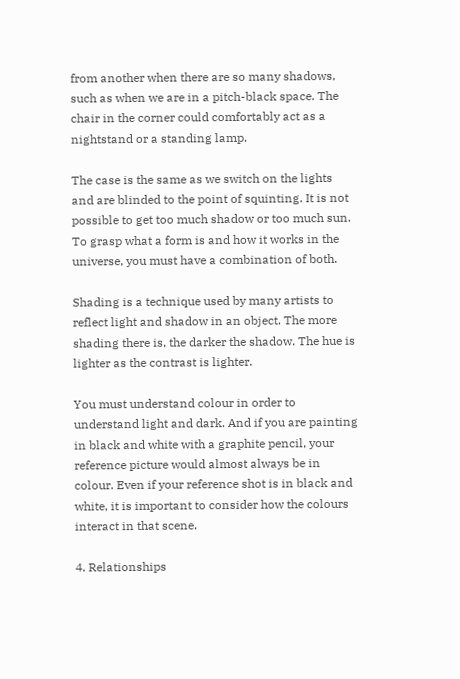from another when there are so many shadows, such as when we are in a pitch-black space. The chair in the corner could comfortably act as a nightstand or a standing lamp.

The case is the same as we switch on the lights and are blinded to the point of squinting. It is not possible to get too much shadow or too much sun. To grasp what a form is and how it works in the universe, you must have a combination of both.

Shading is a technique used by many artists to reflect light and shadow in an object. The more shading there is, the darker the shadow. The hue is lighter as the contrast is lighter.

You must understand colour in order to understand light and dark. And if you are painting in black and white with a graphite pencil, your reference picture would almost always be in colour. Even if your reference shot is in black and white, it is important to consider how the colours interact in that scene.

4. Relationships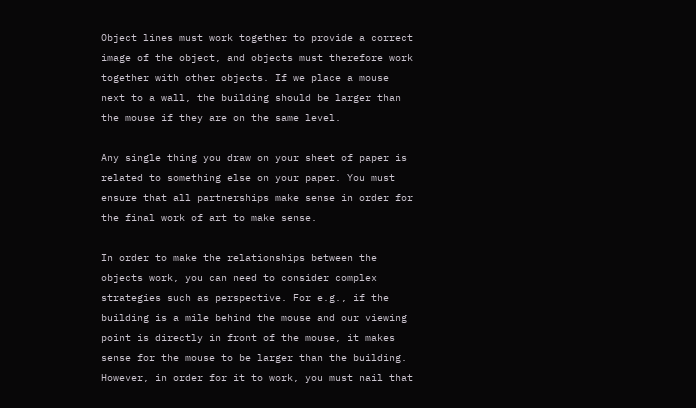Object lines must work together to provide a correct image of the object, and objects must therefore work together with other objects. If we place a mouse next to a wall, the building should be larger than the mouse if they are on the same level.

Any single thing you draw on your sheet of paper is related to something else on your paper. You must ensure that all partnerships make sense in order for the final work of art to make sense.

In order to make the relationships between the objects work, you can need to consider complex strategies such as perspective. For e.g., if the building is a mile behind the mouse and our viewing point is directly in front of the mouse, it makes sense for the mouse to be larger than the building. However, in order for it to work, you must nail that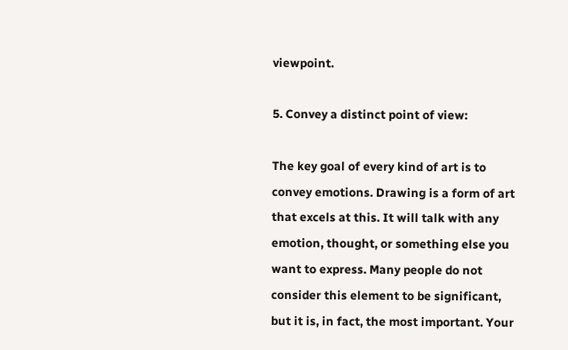viewpoint.

5. Convey a distinct point of view:

The key goal of every kind of art is to convey emotions. Drawing is a form of art that excels at this. It will talk with any emotion, thought, or something else you want to express. Many people do not consider this element to be significant, but it is, in fact, the most important. Your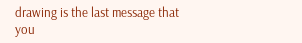drawing is the last message that you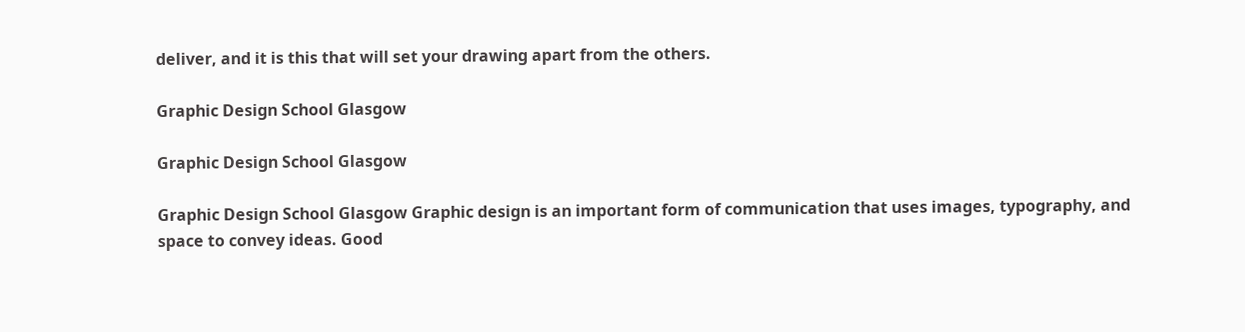deliver, and it is this that will set your drawing apart from the others.

Graphic Design School Glasgow

Graphic Design School Glasgow

Graphic Design School Glasgow Graphic design is an important form of communication that uses images, typography, and space to convey ideas. Good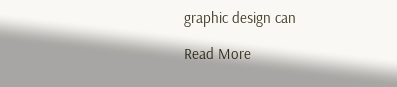graphic design can

Read More